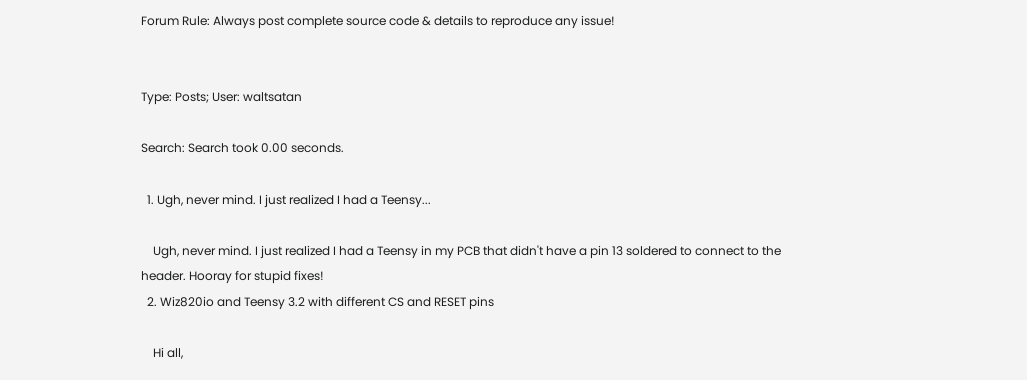Forum Rule: Always post complete source code & details to reproduce any issue!


Type: Posts; User: waltsatan

Search: Search took 0.00 seconds.

  1. Ugh, never mind. I just realized I had a Teensy...

    Ugh, never mind. I just realized I had a Teensy in my PCB that didn't have a pin 13 soldered to connect to the header. Hooray for stupid fixes!
  2. Wiz820io and Teensy 3.2 with different CS and RESET pins

    Hi all,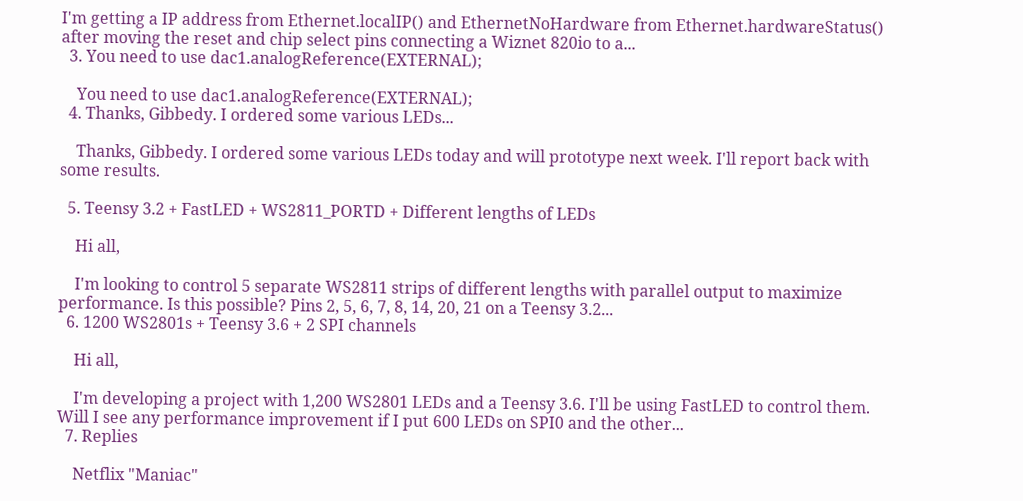I'm getting a IP address from Ethernet.localIP() and EthernetNoHardware from Ethernet.hardwareStatus() after moving the reset and chip select pins connecting a Wiznet 820io to a...
  3. You need to use dac1.analogReference(EXTERNAL);

    You need to use dac1.analogReference(EXTERNAL);
  4. Thanks, Gibbedy. I ordered some various LEDs...

    Thanks, Gibbedy. I ordered some various LEDs today and will prototype next week. I'll report back with some results.

  5. Teensy 3.2 + FastLED + WS2811_PORTD + Different lengths of LEDs

    Hi all,

    I'm looking to control 5 separate WS2811 strips of different lengths with parallel output to maximize performance. Is this possible? Pins 2, 5, 6, 7, 8, 14, 20, 21 on a Teensy 3.2...
  6. 1200 WS2801s + Teensy 3.6 + 2 SPI channels

    Hi all,

    I'm developing a project with 1,200 WS2801 LEDs and a Teensy 3.6. I'll be using FastLED to control them. Will I see any performance improvement if I put 600 LEDs on SPI0 and the other...
  7. Replies

    Netflix "Maniac"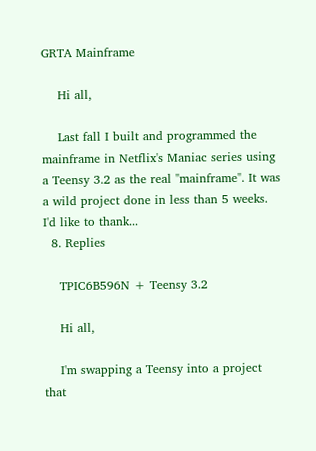GRTA Mainframe

    Hi all,

    Last fall I built and programmed the mainframe in Netflix's Maniac series using a Teensy 3.2 as the real "mainframe". It was a wild project done in less than 5 weeks. I'd like to thank...
  8. Replies

    TPIC6B596N + Teensy 3.2

    Hi all,

    I'm swapping a Teensy into a project that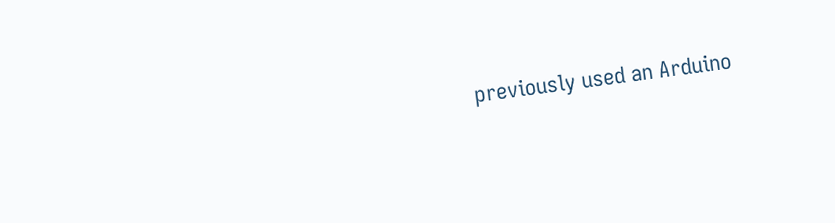previously used an Arduino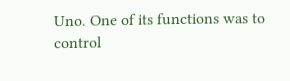Uno. One of its functions was to control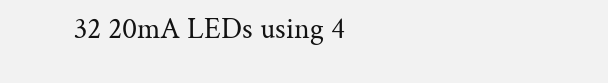32 20mA LEDs using 4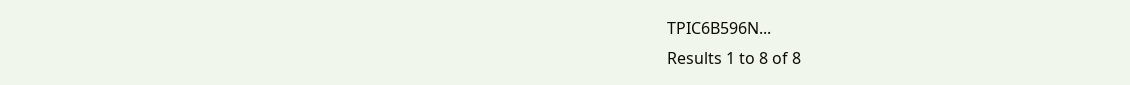TPIC6B596N...
Results 1 to 8 of 8